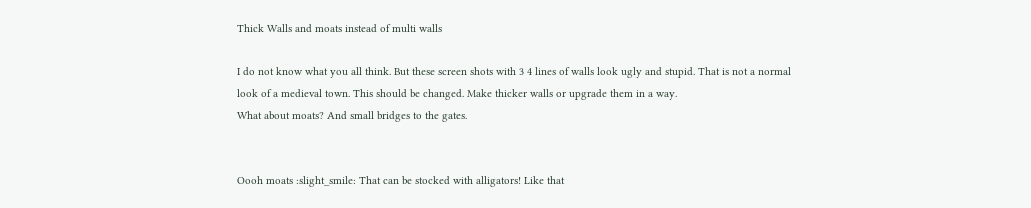Thick Walls and moats instead of multi walls

I do not know what you all think. But these screen shots with 3 4 lines of walls look ugly and stupid. That is not a normal look of a medieval town. This should be changed. Make thicker walls or upgrade them in a way.
What about moats? And small bridges to the gates.


Oooh moats :slight_smile: That can be stocked with alligators! Like that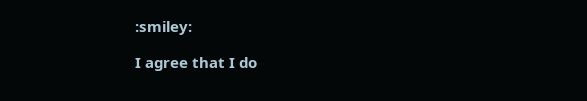:smiley:

I agree that I do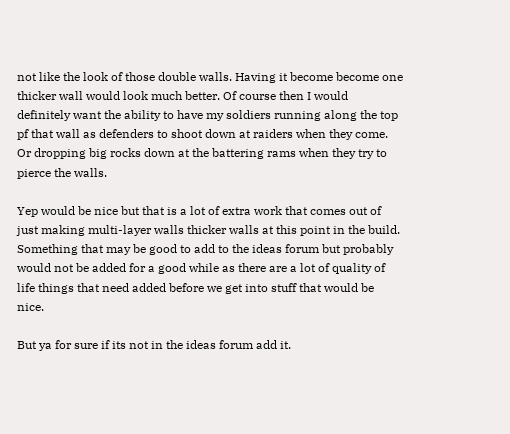not like the look of those double walls. Having it become become one thicker wall would look much better. Of course then I would definitely want the ability to have my soldiers running along the top pf that wall as defenders to shoot down at raiders when they come. Or dropping big rocks down at the battering rams when they try to pierce the walls.

Yep would be nice but that is a lot of extra work that comes out of just making multi-layer walls thicker walls at this point in the build.
Something that may be good to add to the ideas forum but probably would not be added for a good while as there are a lot of quality of life things that need added before we get into stuff that would be nice.

But ya for sure if its not in the ideas forum add it.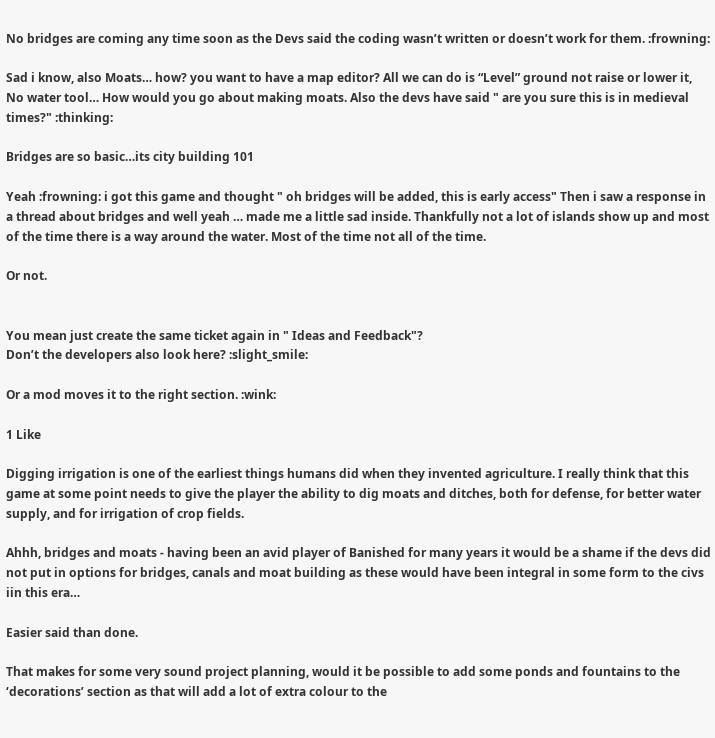No bridges are coming any time soon as the Devs said the coding wasn’t written or doesn’t work for them. :frowning:

Sad i know, also Moats… how? you want to have a map editor? All we can do is “Level” ground not raise or lower it, No water tool… How would you go about making moats. Also the devs have said " are you sure this is in medieval times?" :thinking:

Bridges are so basic…its city building 101

Yeah :frowning: i got this game and thought " oh bridges will be added, this is early access" Then i saw a response in a thread about bridges and well yeah … made me a little sad inside. Thankfully not a lot of islands show up and most of the time there is a way around the water. Most of the time not all of the time.

Or not.


You mean just create the same ticket again in " Ideas and Feedback"?
Don’t the developers also look here? :slight_smile:

Or a mod moves it to the right section. :wink:

1 Like

Digging irrigation is one of the earliest things humans did when they invented agriculture. I really think that this game at some point needs to give the player the ability to dig moats and ditches, both for defense, for better water supply, and for irrigation of crop fields.

Ahhh, bridges and moats - having been an avid player of Banished for many years it would be a shame if the devs did not put in options for bridges, canals and moat building as these would have been integral in some form to the civs iin this era…

Easier said than done.

That makes for some very sound project planning, would it be possible to add some ponds and fountains to the ‘decorations’ section as that will add a lot of extra colour to the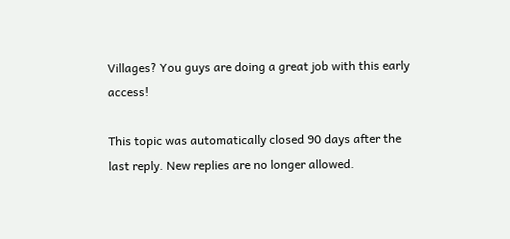Villages? You guys are doing a great job with this early access!

This topic was automatically closed 90 days after the last reply. New replies are no longer allowed.